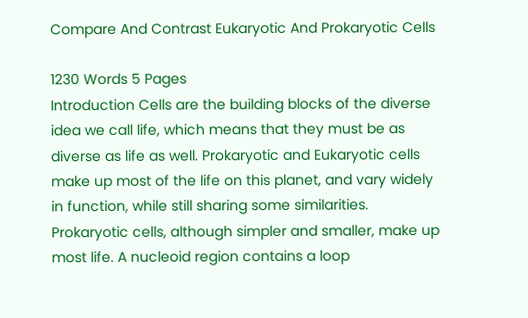Compare And Contrast Eukaryotic And Prokaryotic Cells

1230 Words 5 Pages
Introduction Cells are the building blocks of the diverse idea we call life, which means that they must be as diverse as life as well. Prokaryotic and Eukaryotic cells make up most of the life on this planet, and vary widely in function, while still sharing some similarities. Prokaryotic cells, although simpler and smaller, make up most life. A nucleoid region contains a loop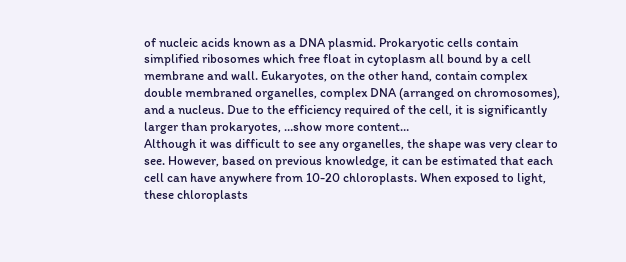of nucleic acids known as a DNA plasmid. Prokaryotic cells contain simplified ribosomes which free float in cytoplasm all bound by a cell membrane and wall. Eukaryotes, on the other hand, contain complex double membraned organelles, complex DNA (arranged on chromosomes), and a nucleus. Due to the efficiency required of the cell, it is significantly larger than prokaryotes, …show more content…
Although it was difficult to see any organelles, the shape was very clear to see. However, based on previous knowledge, it can be estimated that each cell can have anywhere from 10-20 chloroplasts. When exposed to light, these chloroplasts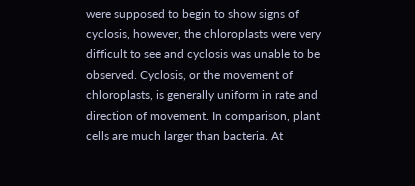were supposed to begin to show signs of cyclosis, however, the chloroplasts were very difficult to see and cyclosis was unable to be observed. Cyclosis, or the movement of chloroplasts, is generally uniform in rate and direction of movement. In comparison, plant cells are much larger than bacteria. At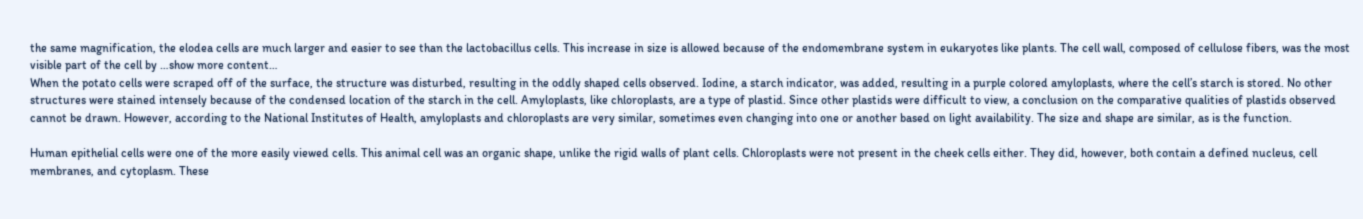the same magnification, the elodea cells are much larger and easier to see than the lactobacillus cells. This increase in size is allowed because of the endomembrane system in eukaryotes like plants. The cell wall, composed of cellulose fibers, was the most visible part of the cell by …show more content…
When the potato cells were scraped off of the surface, the structure was disturbed, resulting in the oddly shaped cells observed. Iodine, a starch indicator, was added, resulting in a purple colored amyloplasts, where the cell’s starch is stored. No other structures were stained intensely because of the condensed location of the starch in the cell. Amyloplasts, like chloroplasts, are a type of plastid. Since other plastids were difficult to view, a conclusion on the comparative qualities of plastids observed cannot be drawn. However, according to the National Institutes of Health, amyloplasts and chloroplasts are very similar, sometimes even changing into one or another based on light availability. The size and shape are similar, as is the function.

Human epithelial cells were one of the more easily viewed cells. This animal cell was an organic shape, unlike the rigid walls of plant cells. Chloroplasts were not present in the cheek cells either. They did, however, both contain a defined nucleus, cell membranes, and cytoplasm. These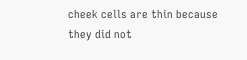cheek cells are thin because they did not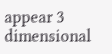appear 3 dimensional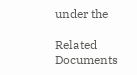under the

Related Documents